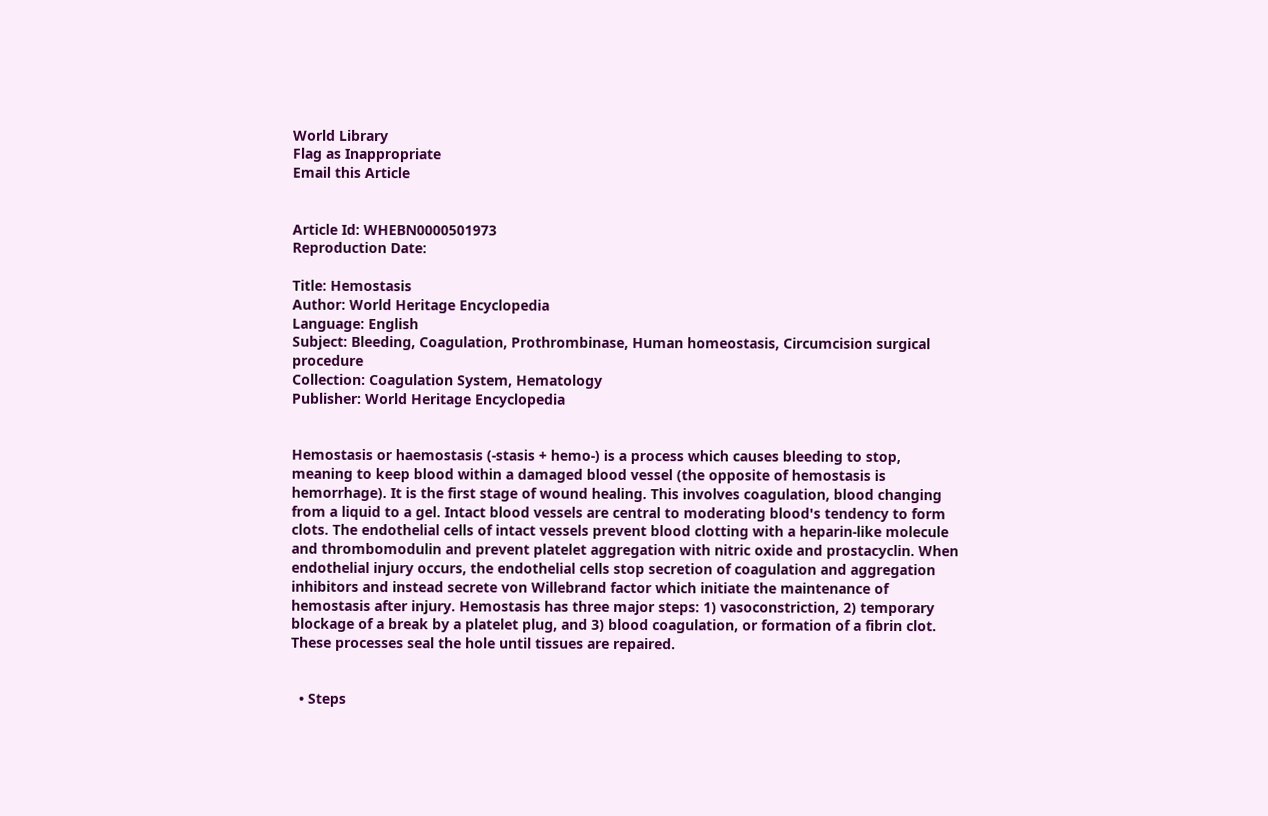World Library
Flag as Inappropriate
Email this Article


Article Id: WHEBN0000501973
Reproduction Date:

Title: Hemostasis
Author: World Heritage Encyclopedia
Language: English
Subject: Bleeding, Coagulation, Prothrombinase, Human homeostasis, Circumcision surgical procedure
Collection: Coagulation System, Hematology
Publisher: World Heritage Encyclopedia


Hemostasis or haemostasis (-stasis + hemo-) is a process which causes bleeding to stop, meaning to keep blood within a damaged blood vessel (the opposite of hemostasis is hemorrhage). It is the first stage of wound healing. This involves coagulation, blood changing from a liquid to a gel. Intact blood vessels are central to moderating blood's tendency to form clots. The endothelial cells of intact vessels prevent blood clotting with a heparin-like molecule and thrombomodulin and prevent platelet aggregation with nitric oxide and prostacyclin. When endothelial injury occurs, the endothelial cells stop secretion of coagulation and aggregation inhibitors and instead secrete von Willebrand factor which initiate the maintenance of hemostasis after injury. Hemostasis has three major steps: 1) vasoconstriction, 2) temporary blockage of a break by a platelet plug, and 3) blood coagulation, or formation of a fibrin clot. These processes seal the hole until tissues are repaired.


  • Steps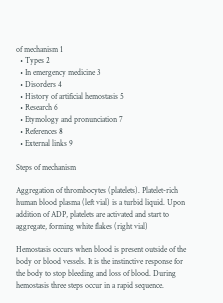of mechanism 1
  • Types 2
  • In emergency medicine 3
  • Disorders 4
  • History of artificial hemostasis 5
  • Research 6
  • Etymology and pronunciation 7
  • References 8
  • External links 9

Steps of mechanism

Aggregation of thrombocytes (platelets). Platelet-rich human blood plasma (left vial) is a turbid liquid. Upon addition of ADP, platelets are activated and start to aggregate, forming white flakes (right vial)

Hemostasis occurs when blood is present outside of the body or blood vessels. It is the instinctive response for the body to stop bleeding and loss of blood. During hemostasis three steps occur in a rapid sequence.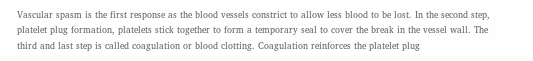Vascular spasm is the first response as the blood vessels constrict to allow less blood to be lost. In the second step, platelet plug formation, platelets stick together to form a temporary seal to cover the break in the vessel wall. The third and last step is called coagulation or blood clotting. Coagulation reinforces the platelet plug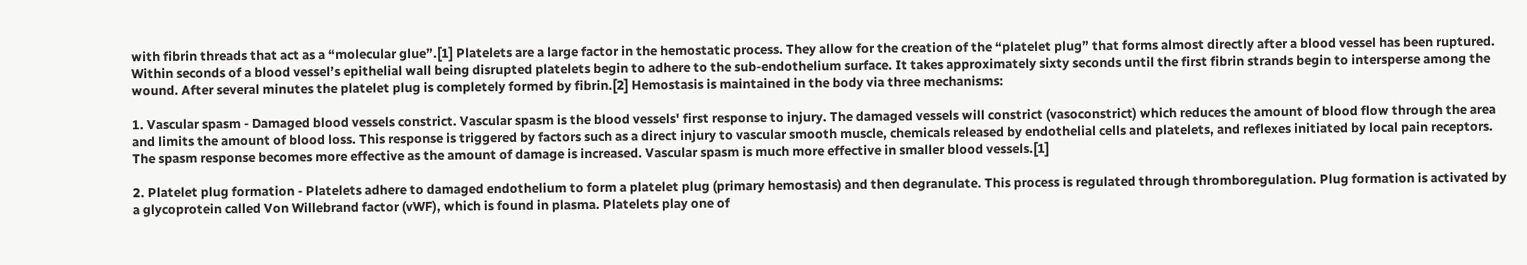with fibrin threads that act as a “molecular glue”.[1] Platelets are a large factor in the hemostatic process. They allow for the creation of the “platelet plug” that forms almost directly after a blood vessel has been ruptured. Within seconds of a blood vessel’s epithelial wall being disrupted platelets begin to adhere to the sub-endothelium surface. It takes approximately sixty seconds until the first fibrin strands begin to intersperse among the wound. After several minutes the platelet plug is completely formed by fibrin.[2] Hemostasis is maintained in the body via three mechanisms:

1. Vascular spasm - Damaged blood vessels constrict. Vascular spasm is the blood vessels' first response to injury. The damaged vessels will constrict (vasoconstrict) which reduces the amount of blood flow through the area and limits the amount of blood loss. This response is triggered by factors such as a direct injury to vascular smooth muscle, chemicals released by endothelial cells and platelets, and reflexes initiated by local pain receptors. The spasm response becomes more effective as the amount of damage is increased. Vascular spasm is much more effective in smaller blood vessels.[1]

2. Platelet plug formation - Platelets adhere to damaged endothelium to form a platelet plug (primary hemostasis) and then degranulate. This process is regulated through thromboregulation. Plug formation is activated by a glycoprotein called Von Willebrand factor (vWF), which is found in plasma. Platelets play one of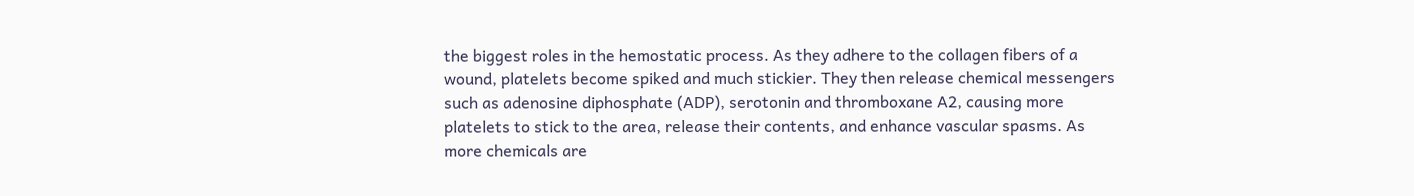the biggest roles in the hemostatic process. As they adhere to the collagen fibers of a wound, platelets become spiked and much stickier. They then release chemical messengers such as adenosine diphosphate (ADP), serotonin and thromboxane A2, causing more platelets to stick to the area, release their contents, and enhance vascular spasms. As more chemicals are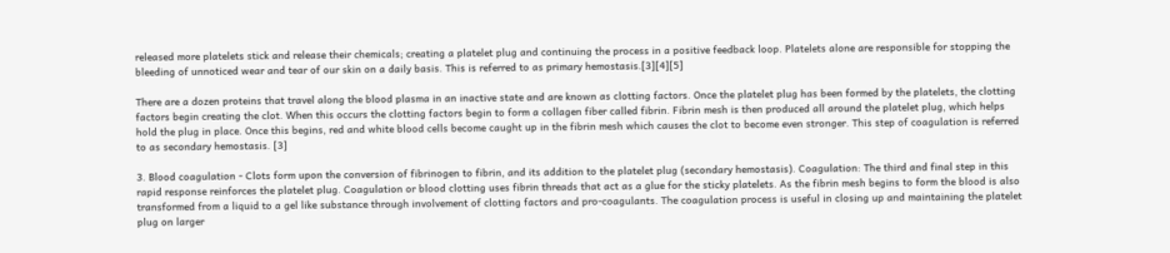released more platelets stick and release their chemicals; creating a platelet plug and continuing the process in a positive feedback loop. Platelets alone are responsible for stopping the bleeding of unnoticed wear and tear of our skin on a daily basis. This is referred to as primary hemostasis.[3][4][5]

There are a dozen proteins that travel along the blood plasma in an inactive state and are known as clotting factors. Once the platelet plug has been formed by the platelets, the clotting factors begin creating the clot. When this occurs the clotting factors begin to form a collagen fiber called fibrin. Fibrin mesh is then produced all around the platelet plug, which helps hold the plug in place. Once this begins, red and white blood cells become caught up in the fibrin mesh which causes the clot to become even stronger. This step of coagulation is referred to as secondary hemostasis. [3]

3. Blood coagulation - Clots form upon the conversion of fibrinogen to fibrin, and its addition to the platelet plug (secondary hemostasis). Coagulation: The third and final step in this rapid response reinforces the platelet plug. Coagulation or blood clotting uses fibrin threads that act as a glue for the sticky platelets. As the fibrin mesh begins to form the blood is also transformed from a liquid to a gel like substance through involvement of clotting factors and pro-coagulants. The coagulation process is useful in closing up and maintaining the platelet plug on larger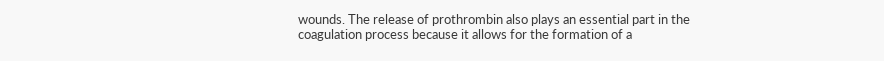wounds. The release of prothrombin also plays an essential part in the coagulation process because it allows for the formation of a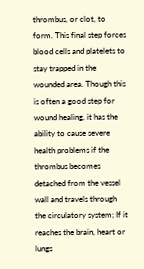thrombus, or clot, to form. This final step forces blood cells and platelets to stay trapped in the wounded area. Though this is often a good step for wound healing, it has the ability to cause severe health problems if the thrombus becomes detached from the vessel wall and travels through the circulatory system; If it reaches the brain, heart or lungs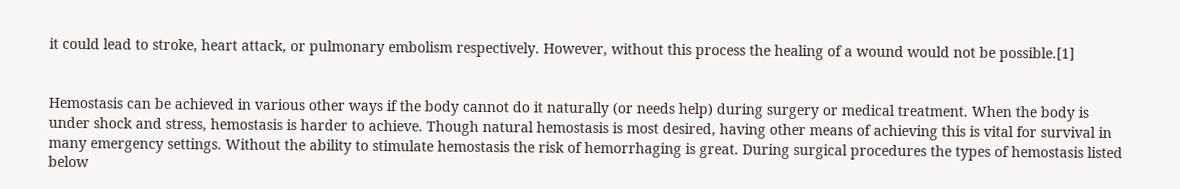it could lead to stroke, heart attack, or pulmonary embolism respectively. However, without this process the healing of a wound would not be possible.[1]


Hemostasis can be achieved in various other ways if the body cannot do it naturally (or needs help) during surgery or medical treatment. When the body is under shock and stress, hemostasis is harder to achieve. Though natural hemostasis is most desired, having other means of achieving this is vital for survival in many emergency settings. Without the ability to stimulate hemostasis the risk of hemorrhaging is great. During surgical procedures the types of hemostasis listed below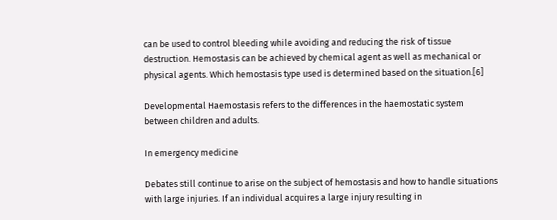can be used to control bleeding while avoiding and reducing the risk of tissue destruction. Hemostasis can be achieved by chemical agent as well as mechanical or physical agents. Which hemostasis type used is determined based on the situation.[6]

Developmental Haemostasis refers to the differences in the haemostatic system between children and adults.

In emergency medicine

Debates still continue to arise on the subject of hemostasis and how to handle situations with large injuries. If an individual acquires a large injury resulting in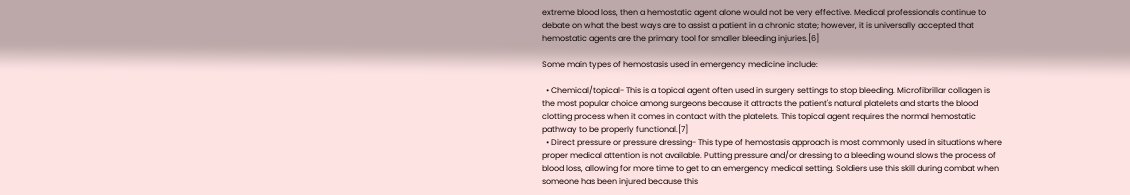extreme blood loss, then a hemostatic agent alone would not be very effective. Medical professionals continue to debate on what the best ways are to assist a patient in a chronic state; however, it is universally accepted that hemostatic agents are the primary tool for smaller bleeding injuries.[6]

Some main types of hemostasis used in emergency medicine include:

  • Chemical/topical- This is a topical agent often used in surgery settings to stop bleeding. Microfibrillar collagen is the most popular choice among surgeons because it attracts the patient's natural platelets and starts the blood clotting process when it comes in contact with the platelets. This topical agent requires the normal hemostatic pathway to be properly functional.[7]
  • Direct pressure or pressure dressing- This type of hemostasis approach is most commonly used in situations where proper medical attention is not available. Putting pressure and/or dressing to a bleeding wound slows the process of blood loss, allowing for more time to get to an emergency medical setting. Soldiers use this skill during combat when someone has been injured because this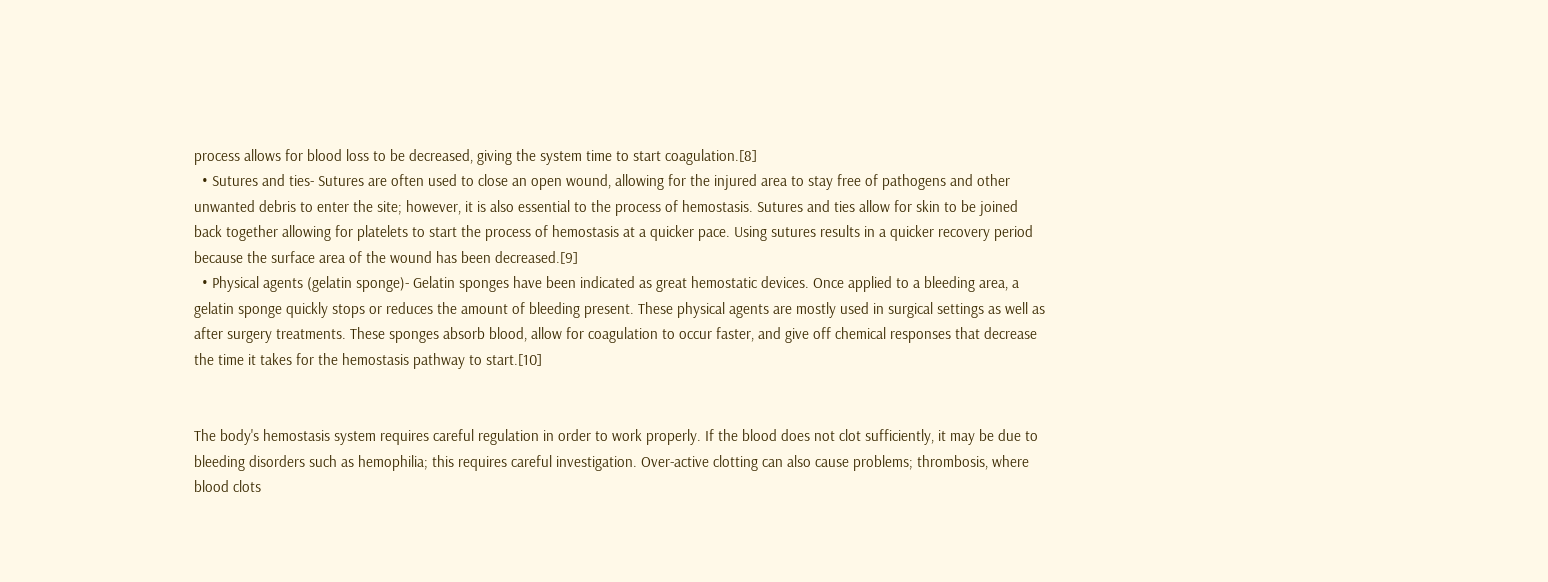process allows for blood loss to be decreased, giving the system time to start coagulation.[8]
  • Sutures and ties- Sutures are often used to close an open wound, allowing for the injured area to stay free of pathogens and other unwanted debris to enter the site; however, it is also essential to the process of hemostasis. Sutures and ties allow for skin to be joined back together allowing for platelets to start the process of hemostasis at a quicker pace. Using sutures results in a quicker recovery period because the surface area of the wound has been decreased.[9]
  • Physical agents (gelatin sponge)- Gelatin sponges have been indicated as great hemostatic devices. Once applied to a bleeding area, a gelatin sponge quickly stops or reduces the amount of bleeding present. These physical agents are mostly used in surgical settings as well as after surgery treatments. These sponges absorb blood, allow for coagulation to occur faster, and give off chemical responses that decrease the time it takes for the hemostasis pathway to start.[10]


The body's hemostasis system requires careful regulation in order to work properly. If the blood does not clot sufficiently, it may be due to bleeding disorders such as hemophilia; this requires careful investigation. Over-active clotting can also cause problems; thrombosis, where blood clots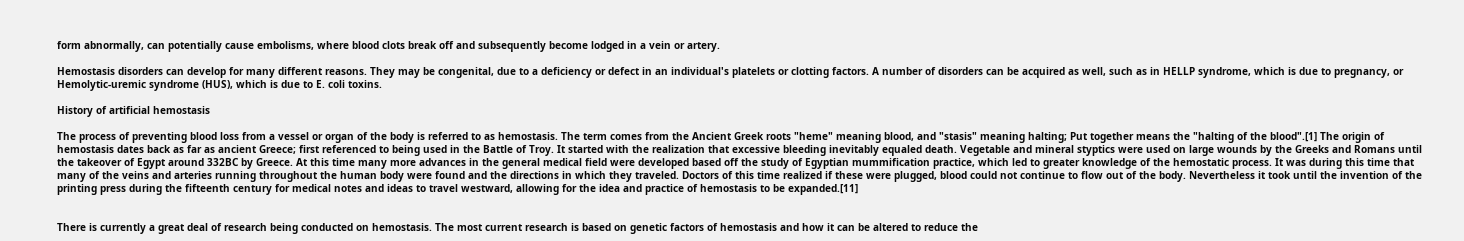form abnormally, can potentially cause embolisms, where blood clots break off and subsequently become lodged in a vein or artery.

Hemostasis disorders can develop for many different reasons. They may be congenital, due to a deficiency or defect in an individual's platelets or clotting factors. A number of disorders can be acquired as well, such as in HELLP syndrome, which is due to pregnancy, or Hemolytic-uremic syndrome (HUS), which is due to E. coli toxins.

History of artificial hemostasis

The process of preventing blood loss from a vessel or organ of the body is referred to as hemostasis. The term comes from the Ancient Greek roots "heme" meaning blood, and "stasis" meaning halting; Put together means the "halting of the blood".[1] The origin of hemostasis dates back as far as ancient Greece; first referenced to being used in the Battle of Troy. It started with the realization that excessive bleeding inevitably equaled death. Vegetable and mineral styptics were used on large wounds by the Greeks and Romans until the takeover of Egypt around 332BC by Greece. At this time many more advances in the general medical field were developed based off the study of Egyptian mummification practice, which led to greater knowledge of the hemostatic process. It was during this time that many of the veins and arteries running throughout the human body were found and the directions in which they traveled. Doctors of this time realized if these were plugged, blood could not continue to flow out of the body. Nevertheless it took until the invention of the printing press during the fifteenth century for medical notes and ideas to travel westward, allowing for the idea and practice of hemostasis to be expanded.[11]


There is currently a great deal of research being conducted on hemostasis. The most current research is based on genetic factors of hemostasis and how it can be altered to reduce the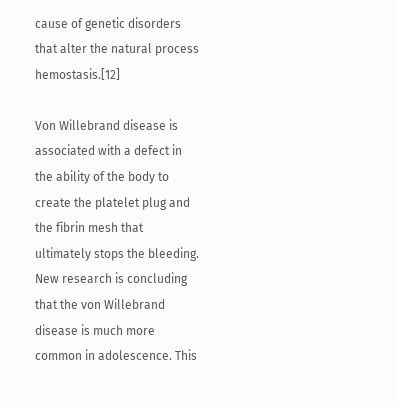cause of genetic disorders that alter the natural process hemostasis.[12]

Von Willebrand disease is associated with a defect in the ability of the body to create the platelet plug and the fibrin mesh that ultimately stops the bleeding. New research is concluding that the von Willebrand disease is much more common in adolescence. This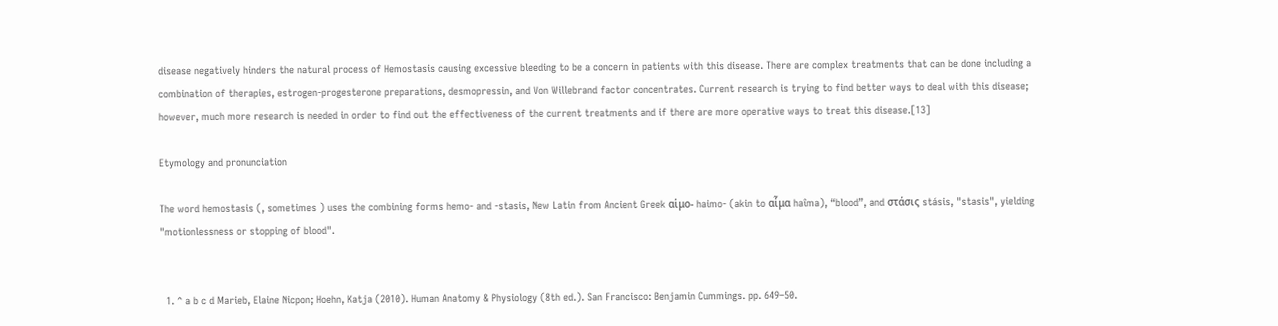disease negatively hinders the natural process of Hemostasis causing excessive bleeding to be a concern in patients with this disease. There are complex treatments that can be done including a combination of therapies, estrogen-progesterone preparations, desmopressin, and Von Willebrand factor concentrates. Current research is trying to find better ways to deal with this disease; however, much more research is needed in order to find out the effectiveness of the current treatments and if there are more operative ways to treat this disease.[13]

Etymology and pronunciation

The word hemostasis (, sometimes ) uses the combining forms hemo- and -stasis, New Latin from Ancient Greek αἱμο- haimo- (akin to αἷμα haîma), “blood”, and στάσις stásis, "stasis", yielding "motionlessness or stopping of blood".


  1. ^ a b c d Marieb, Elaine Nicpon; Hoehn, Katja (2010). Human Anatomy & Physiology (8th ed.). San Francisco: Benjamin Cummings. pp. 649–50.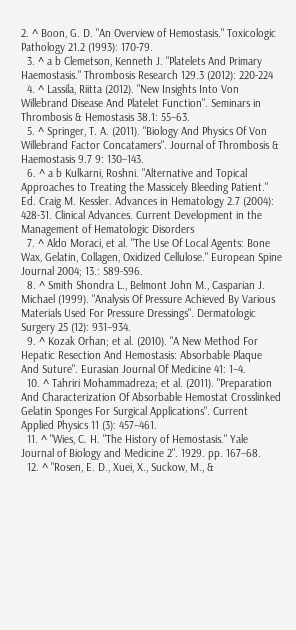2. ^ Boon, G. D. "An Overview of Hemostasis." Toxicologic Pathology 21.2 (1993): 170-79.
  3. ^ a b Clemetson, Kenneth J. "Platelets And Primary Haemostasis." Thrombosis Research 129.3 (2012): 220-224
  4. ^ Lassila, Riitta (2012). "New Insights Into Von Willebrand Disease And Platelet Function". Seminars in Thrombosis & Hemostasis 38.1: 55–63.
  5. ^ Springer, T. A. (2011). "Biology And Physics Of Von Willebrand Factor Concatamers". Journal of Thrombosis & Haemostasis 9.7 9: 130–143.
  6. ^ a b Kulkarni, Roshni. "Alternative and Topical Approaches to Treating the Massicely Bleeding Patient." Ed. Craig M. Kessler. Advances in Hematology 2.7 (2004): 428-31. Clinical Advances. Current Development in the Management of Hematologic Disorders
  7. ^ Aldo Moraci, et al. "The Use Of Local Agents: Bone Wax, Gelatin, Collagen, Oxidized Cellulose." European Spine Journal 2004; 13.: S89-S96.
  8. ^ Smith Shondra L., Belmont John M., Casparian J. Michael (1999). "Analysis Of Pressure Achieved By Various Materials Used For Pressure Dressings". Dermatologic Surgery 25 (12): 931–934.
  9. ^ Kozak Orhan; et al. (2010). "A New Method For Hepatic Resection And Hemostasis: Absorbable Plaque And Suture". Eurasian Journal Of Medicine 41: 1–4.
  10. ^ Tahriri Mohammadreza; et al. (2011). "Preparation And Characterization Of Absorbable Hemostat Crosslinked Gelatin Sponges For Surgical Applications". Current Applied Physics 11 (3): 457–461.
  11. ^ "Wies, C. H. "The History of Hemostasis." Yale Journal of Biology and Medicine 2". 1929. pp. 167–68.
  12. ^ "Rosen, E. D., Xuei, X., Suckow, M., &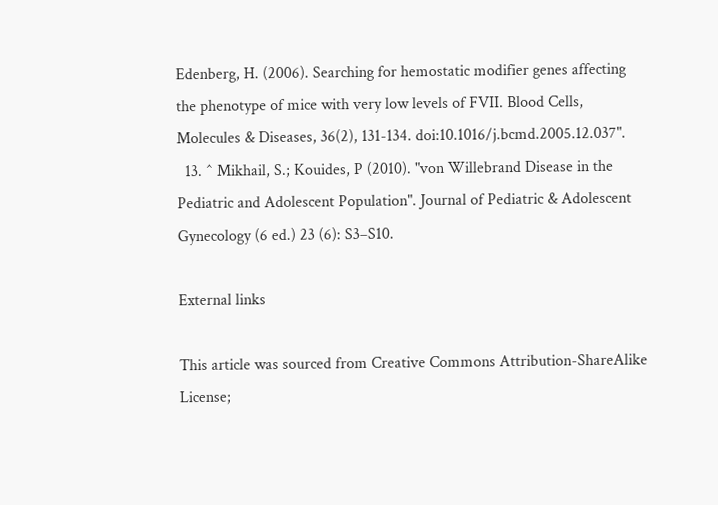Edenberg, H. (2006). Searching for hemostatic modifier genes affecting the phenotype of mice with very low levels of FVII. Blood Cells, Molecules & Diseases, 36(2), 131-134. doi:10.1016/j.bcmd.2005.12.037".
  13. ^ Mikhail, S.; Kouides, P (2010). "von Willebrand Disease in the Pediatric and Adolescent Population". Journal of Pediatric & Adolescent Gynecology (6 ed.) 23 (6): S3–S10.

External links

This article was sourced from Creative Commons Attribution-ShareAlike License;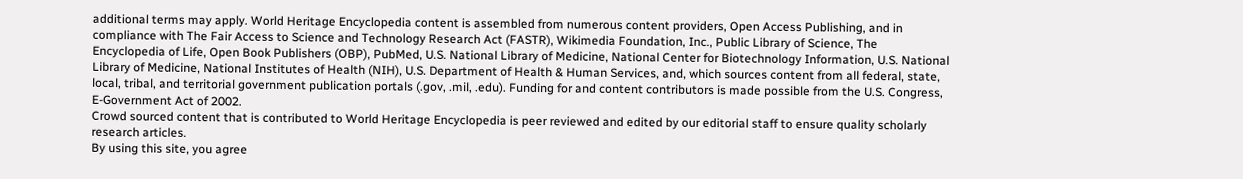additional terms may apply. World Heritage Encyclopedia content is assembled from numerous content providers, Open Access Publishing, and in compliance with The Fair Access to Science and Technology Research Act (FASTR), Wikimedia Foundation, Inc., Public Library of Science, The Encyclopedia of Life, Open Book Publishers (OBP), PubMed, U.S. National Library of Medicine, National Center for Biotechnology Information, U.S. National Library of Medicine, National Institutes of Health (NIH), U.S. Department of Health & Human Services, and, which sources content from all federal, state, local, tribal, and territorial government publication portals (.gov, .mil, .edu). Funding for and content contributors is made possible from the U.S. Congress, E-Government Act of 2002.
Crowd sourced content that is contributed to World Heritage Encyclopedia is peer reviewed and edited by our editorial staff to ensure quality scholarly research articles.
By using this site, you agree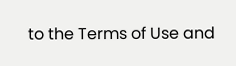to the Terms of Use and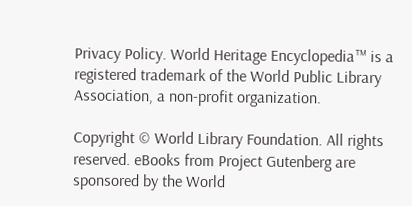Privacy Policy. World Heritage Encyclopedia™ is a registered trademark of the World Public Library Association, a non-profit organization.

Copyright © World Library Foundation. All rights reserved. eBooks from Project Gutenberg are sponsored by the World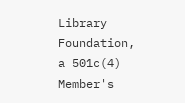Library Foundation,
a 501c(4) Member's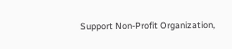Support Non-Profit Organization,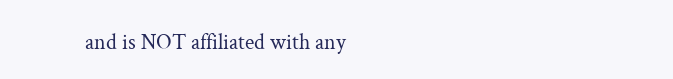and is NOT affiliated with any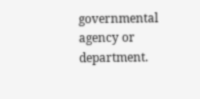governmental agency or department.